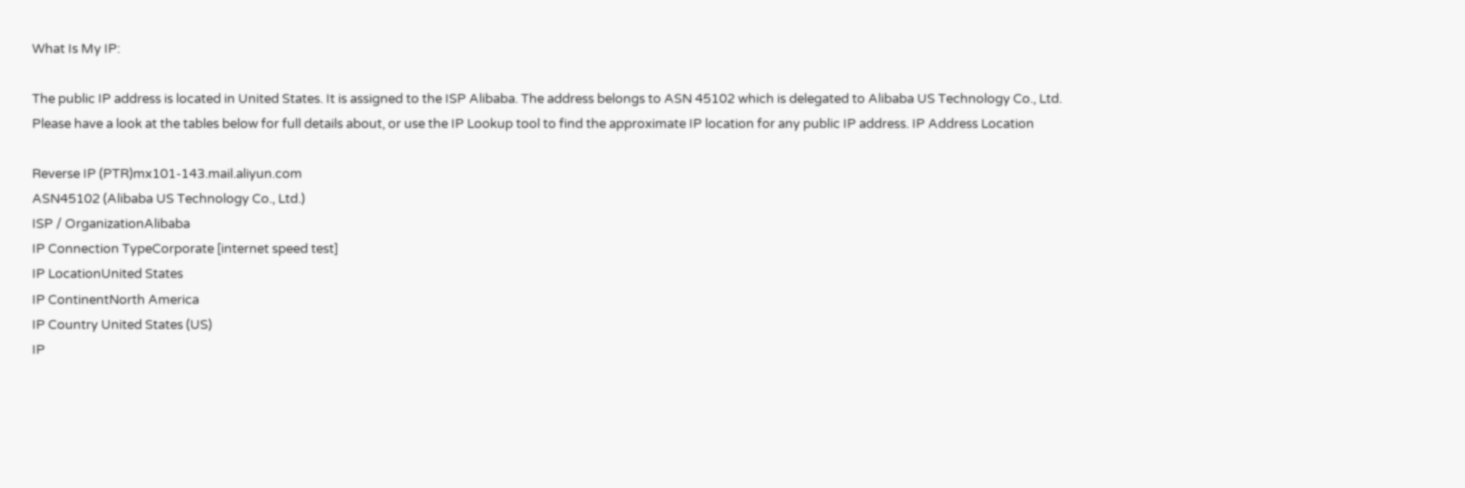What Is My IP:

The public IP address is located in United States. It is assigned to the ISP Alibaba. The address belongs to ASN 45102 which is delegated to Alibaba US Technology Co., Ltd.
Please have a look at the tables below for full details about, or use the IP Lookup tool to find the approximate IP location for any public IP address. IP Address Location

Reverse IP (PTR)mx101-143.mail.aliyun.com
ASN45102 (Alibaba US Technology Co., Ltd.)
ISP / OrganizationAlibaba
IP Connection TypeCorporate [internet speed test]
IP LocationUnited States
IP ContinentNorth America
IP Country United States (US)
IP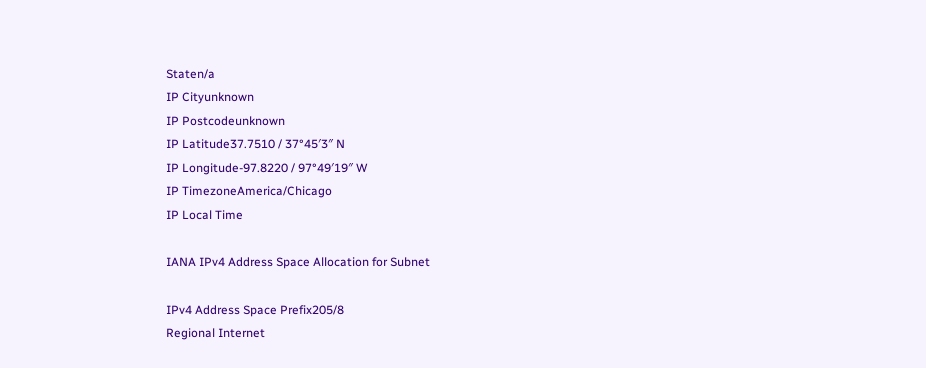Staten/a
IP Cityunknown
IP Postcodeunknown
IP Latitude37.7510 / 37°45′3″ N
IP Longitude-97.8220 / 97°49′19″ W
IP TimezoneAmerica/Chicago
IP Local Time

IANA IPv4 Address Space Allocation for Subnet

IPv4 Address Space Prefix205/8
Regional Internet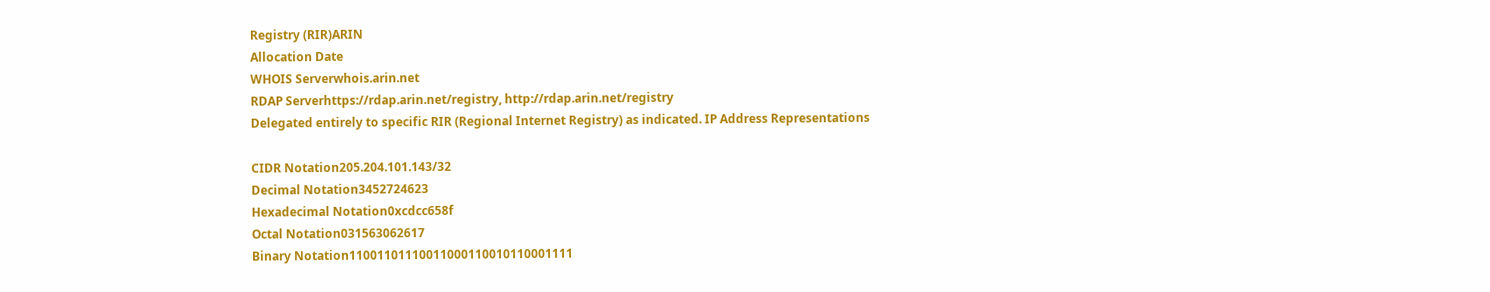Registry (RIR)ARIN
Allocation Date
WHOIS Serverwhois.arin.net
RDAP Serverhttps://rdap.arin.net/registry, http://rdap.arin.net/registry
Delegated entirely to specific RIR (Regional Internet Registry) as indicated. IP Address Representations

CIDR Notation205.204.101.143/32
Decimal Notation3452724623
Hexadecimal Notation0xcdcc658f
Octal Notation031563062617
Binary Notation11001101110011000110010110001111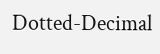Dotted-Decimal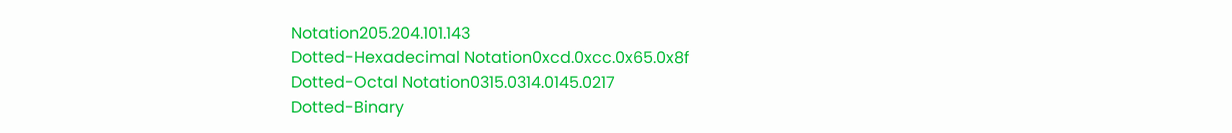Notation205.204.101.143
Dotted-Hexadecimal Notation0xcd.0xcc.0x65.0x8f
Dotted-Octal Notation0315.0314.0145.0217
Dotted-Binary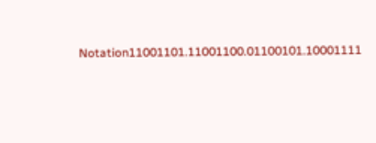Notation11001101.11001100.01100101.10001111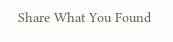Share What You Found